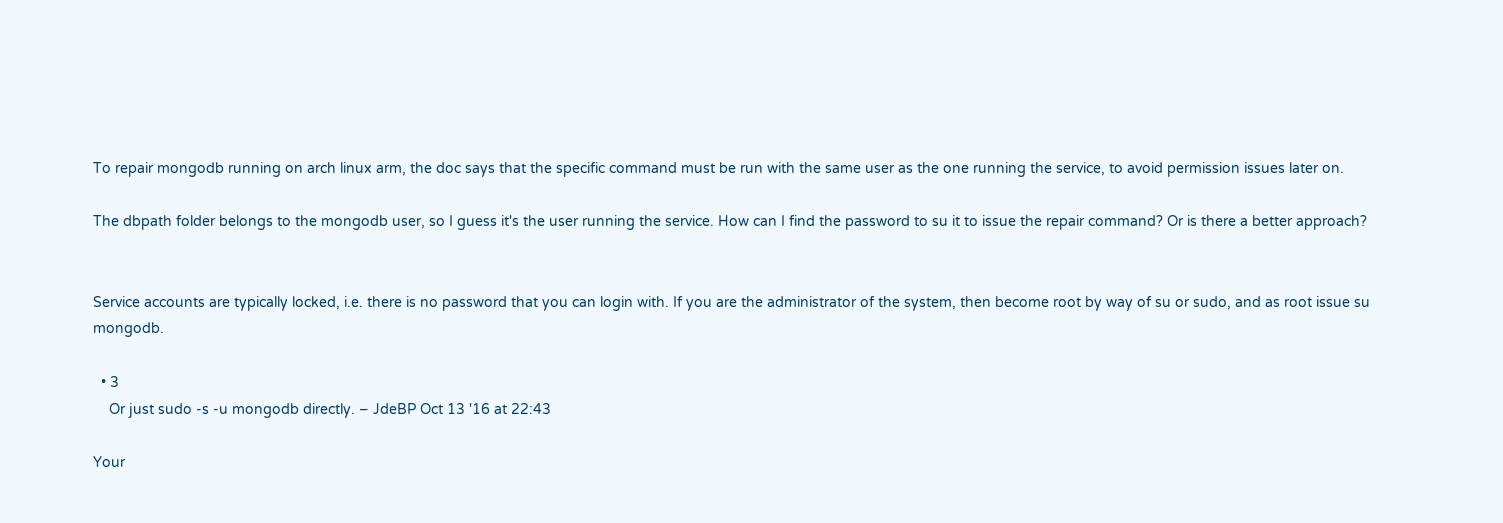To repair mongodb running on arch linux arm, the doc says that the specific command must be run with the same user as the one running the service, to avoid permission issues later on.

The dbpath folder belongs to the mongodb user, so I guess it's the user running the service. How can I find the password to su it to issue the repair command? Or is there a better approach?


Service accounts are typically locked, i.e. there is no password that you can login with. If you are the administrator of the system, then become root by way of su or sudo, and as root issue su mongodb.

  • 3
    Or just sudo -s -u mongodb directly. – JdeBP Oct 13 '16 at 22:43

Your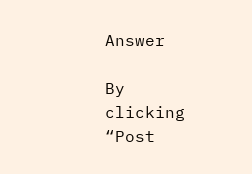Answer

By clicking “Post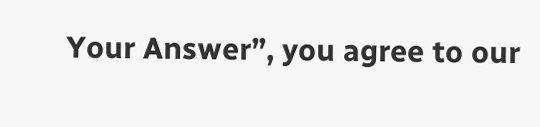Your Answer”, you agree to our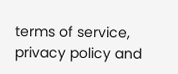terms of service, privacy policy and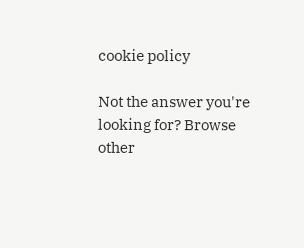cookie policy

Not the answer you're looking for? Browse other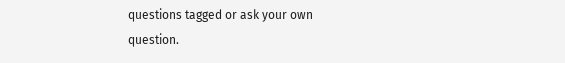questions tagged or ask your own question.